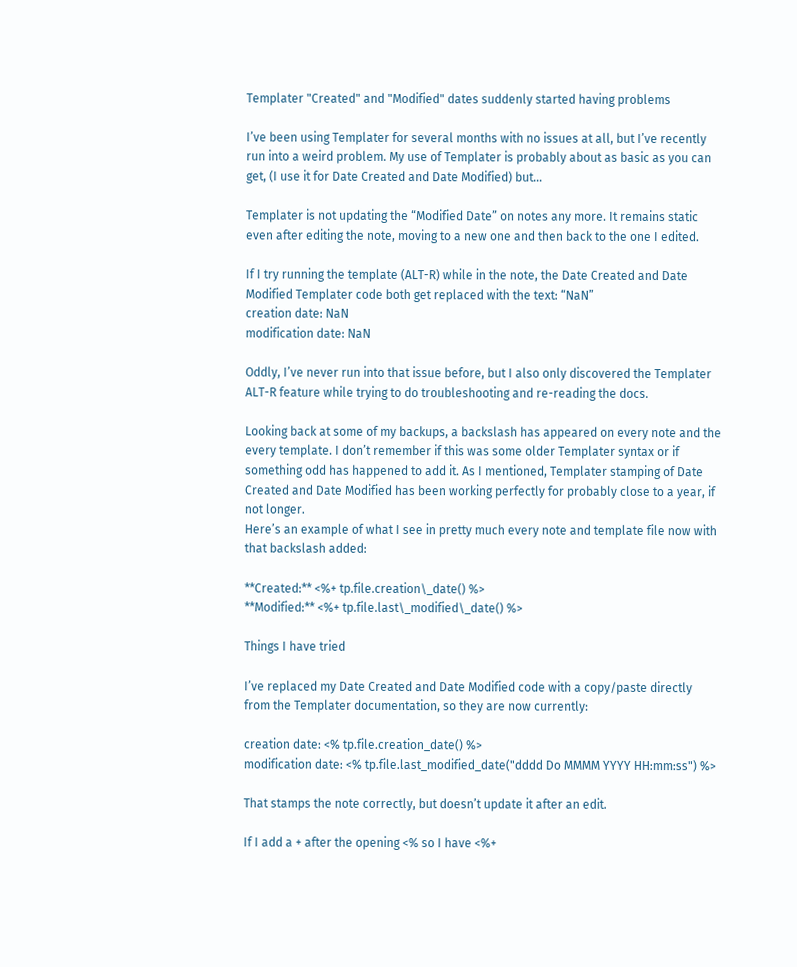Templater "Created" and "Modified" dates suddenly started having problems

I’ve been using Templater for several months with no issues at all, but I’ve recently run into a weird problem. My use of Templater is probably about as basic as you can get, (I use it for Date Created and Date Modified) but…

Templater is not updating the “Modified Date” on notes any more. It remains static even after editing the note, moving to a new one and then back to the one I edited.

If I try running the template (ALT-R) while in the note, the Date Created and Date Modified Templater code both get replaced with the text: “NaN”
creation date: NaN
modification date: NaN

Oddly, I’ve never run into that issue before, but I also only discovered the Templater ALT-R feature while trying to do troubleshooting and re-reading the docs.

Looking back at some of my backups, a backslash has appeared on every note and the every template. I don’t remember if this was some older Templater syntax or if something odd has happened to add it. As I mentioned, Templater stamping of Date Created and Date Modified has been working perfectly for probably close to a year, if not longer.
Here’s an example of what I see in pretty much every note and template file now with that backslash added:

**Created:** <%+ tp.file.creation\_date() %>
**Modified:** <%+ tp.file.last\_modified\_date() %>

Things I have tried

I’ve replaced my Date Created and Date Modified code with a copy/paste directly from the Templater documentation, so they are now currently:

creation date: <% tp.file.creation_date() %>
modification date: <% tp.file.last_modified_date("dddd Do MMMM YYYY HH:mm:ss") %>

That stamps the note correctly, but doesn’t update it after an edit.

If I add a + after the opening <% so I have <%+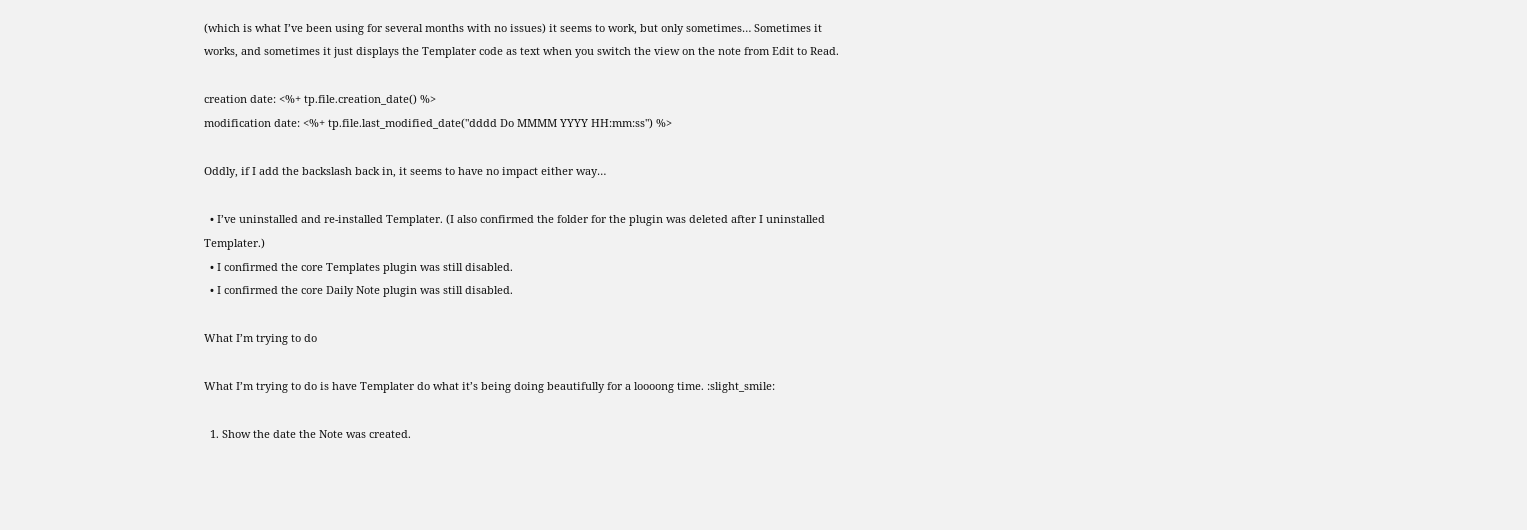(which is what I’ve been using for several months with no issues) it seems to work, but only sometimes… Sometimes it works, and sometimes it just displays the Templater code as text when you switch the view on the note from Edit to Read.

creation date: <%+ tp.file.creation_date() %>
modification date: <%+ tp.file.last_modified_date("dddd Do MMMM YYYY HH:mm:ss") %>

Oddly, if I add the backslash back in, it seems to have no impact either way…

  • I’ve uninstalled and re-installed Templater. (I also confirmed the folder for the plugin was deleted after I uninstalled Templater.)
  • I confirmed the core Templates plugin was still disabled.
  • I confirmed the core Daily Note plugin was still disabled.

What I’m trying to do

What I’m trying to do is have Templater do what it’s being doing beautifully for a loooong time. :slight_smile:

  1. Show the date the Note was created.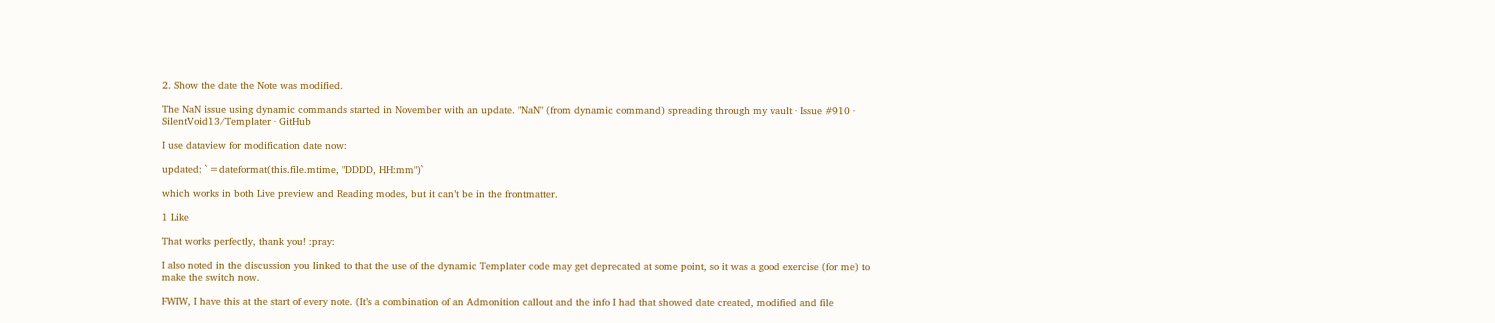2. Show the date the Note was modified.

The NaN issue using dynamic commands started in November with an update. "NaN" (from dynamic command) spreading through my vault · Issue #910 · SilentVoid13/Templater · GitHub

I use dataview for modification date now:

updated: `=dateformat(this.file.mtime, "DDDD, HH:mm")`

which works in both Live preview and Reading modes, but it can’t be in the frontmatter.

1 Like

That works perfectly, thank you! :pray:

I also noted in the discussion you linked to that the use of the dynamic Templater code may get deprecated at some point, so it was a good exercise (for me) to make the switch now.

FWIW, I have this at the start of every note. (It’s a combination of an Admonition callout and the info I had that showed date created, modified and file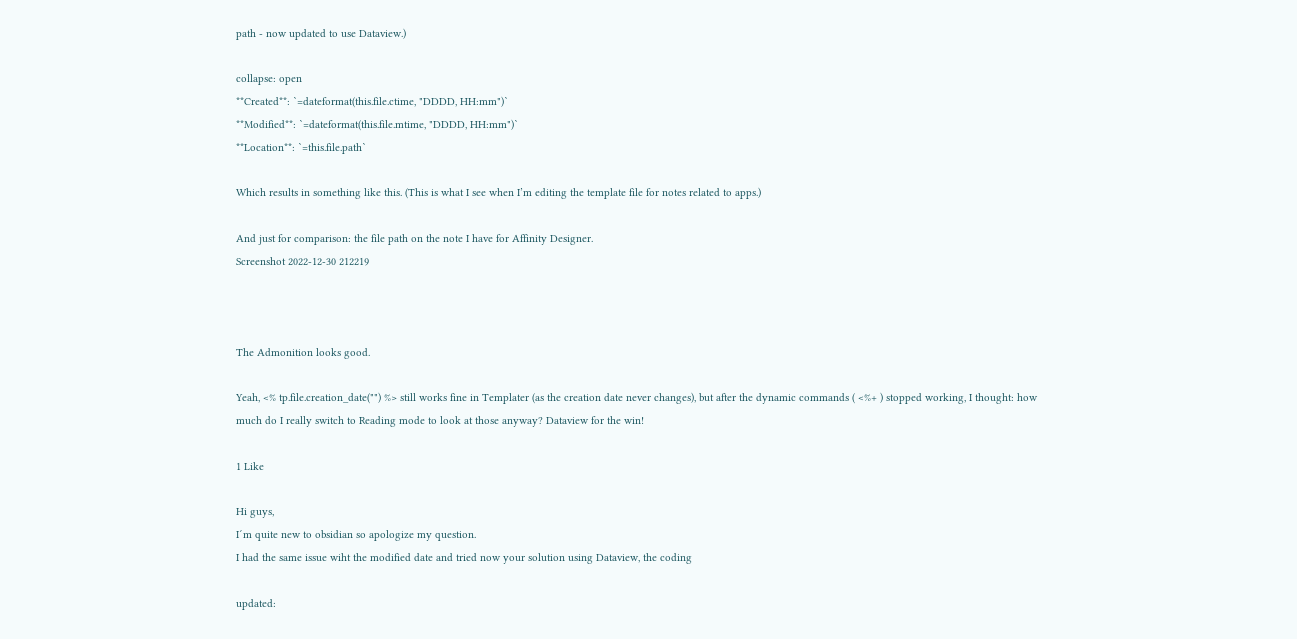path - now updated to use Dataview.)

collapse: open
**Created**: `=dateformat(this.file.ctime, "DDDD, HH:mm")`
**Modified**: `=dateformat(this.file.mtime, "DDDD, HH:mm")`
**Location**: `=this.file.path`

Which results in something like this. (This is what I see when I’m editing the template file for notes related to apps.)

And just for comparison: the file path on the note I have for Affinity Designer.
Screenshot 2022-12-30 212219



The Admonition looks good.

Yeah, <% tp.file.creation_date("") %> still works fine in Templater (as the creation date never changes), but after the dynamic commands ( <%+ ) stopped working, I thought: how much do I really switch to Reading mode to look at those anyway? Dataview for the win!

1 Like

Hi guys,
I´m quite new to obsidian so apologize my question.
I had the same issue wiht the modified date and tried now your solution using Dataview, the coding

updated: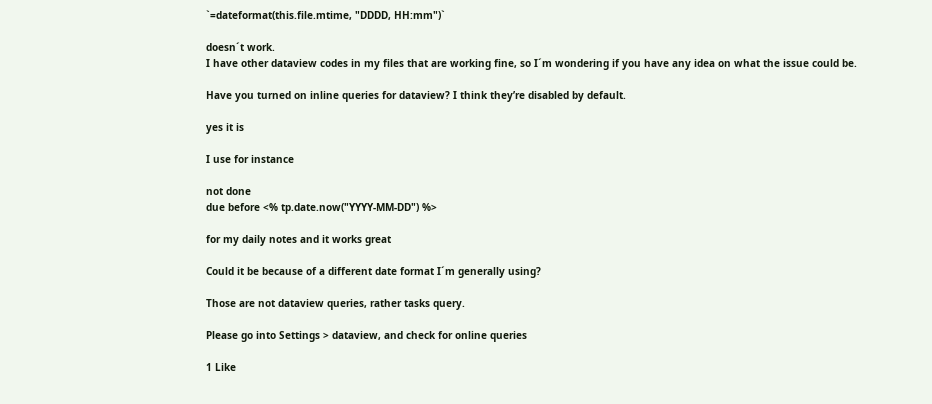`=dateformat(this.file.mtime, "DDDD, HH:mm")`

doesn´t work.
I have other dataview codes in my files that are working fine, so I´m wondering if you have any idea on what the issue could be.

Have you turned on inline queries for dataview? I think they’re disabled by default.

yes it is

I use for instance

not done
due before <% tp.date.now("YYYY-MM-DD") %>

for my daily notes and it works great

Could it be because of a different date format I´m generally using?

Those are not dataview queries, rather tasks query.

Please go into Settings > dataview, and check for online queries

1 Like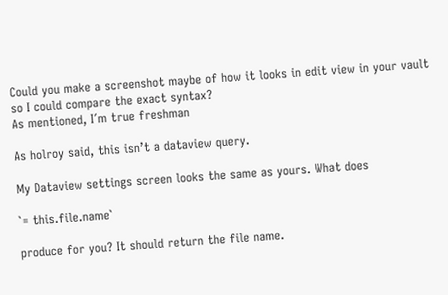Could you make a screenshot maybe of how it looks in edit view in your vault so I could compare the exact syntax?
As mentioned, I´m true freshman

As holroy said, this isn’t a dataview query.

My Dataview settings screen looks the same as yours. What does

`= this.file.name`

produce for you? It should return the file name.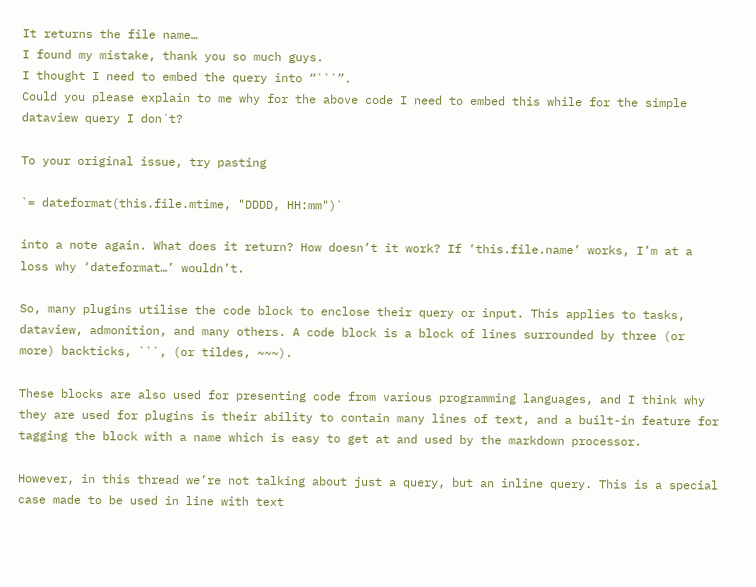It returns the file name…
I found my mistake, thank you so much guys.
I thought I need to embed the query into “```”.
Could you please explain to me why for the above code I need to embed this while for the simple dataview query I don´t?

To your original issue, try pasting

`= dateformat(this.file.mtime, "DDDD, HH:mm")`

into a note again. What does it return? How doesn’t it work? If ‘this.file.name’ works, I’m at a loss why ‘dateformat…’ wouldn’t.

So, many plugins utilise the code block to enclose their query or input. This applies to tasks, dataview, admonition, and many others. A code block is a block of lines surrounded by three (or more) backticks, ```, (or tildes, ~~~).

These blocks are also used for presenting code from various programming languages, and I think why they are used for plugins is their ability to contain many lines of text, and a built-in feature for tagging the block with a name which is easy to get at and used by the markdown processor.

However, in this thread we’re not talking about just a query, but an inline query. This is a special case made to be used in line with text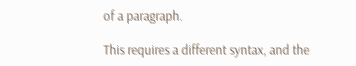of a paragraph.

This requires a different syntax, and the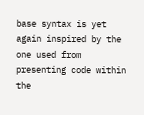base syntax is yet again inspired by the one used from presenting code within the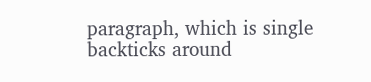paragraph, which is single backticks around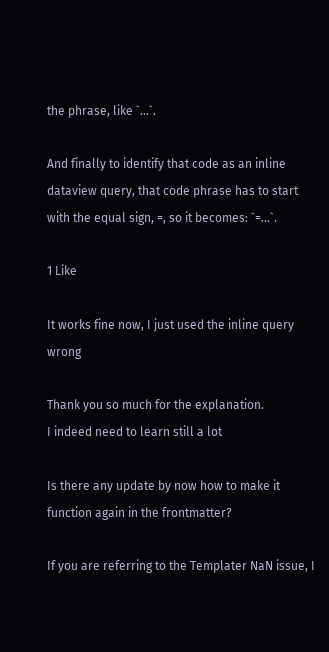the phrase, like `…`.

And finally to identify that code as an inline dataview query, that code phrase has to start with the equal sign, =, so it becomes: `=…`.

1 Like

It works fine now, I just used the inline query wrong

Thank you so much for the explanation.
I indeed need to learn still a lot

Is there any update by now how to make it function again in the frontmatter?

If you are referring to the Templater NaN issue, I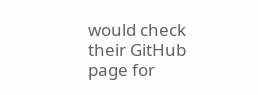would check their GitHub page for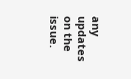any updates on the issue.